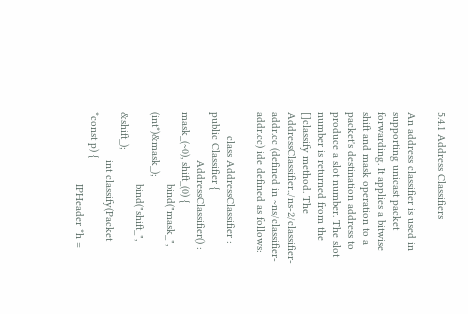5.4.1 Address Classifiers

An address classifier is used in supporting unicast packet forwarding. It applies a bitwise shift and mask operation to a packet's destination address to produce a slot number. The slot number is returned from the []classify method. The AddressClassifier../ns-2/classifier-addr.cc (defined in ~ns/classifier-addr.cc) ide defined as follows:

        class AddressClassifier : public Classifier {
                AddressClassifier() : mask_(~0), shift_(0) {
                        bind("mask_", (int*)&mask_);
                        bind("shift_", &shift_);
                int classify(Packet *const p) {
                        IPHeader *h =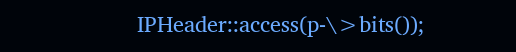IPHeader::access(p-\>bits());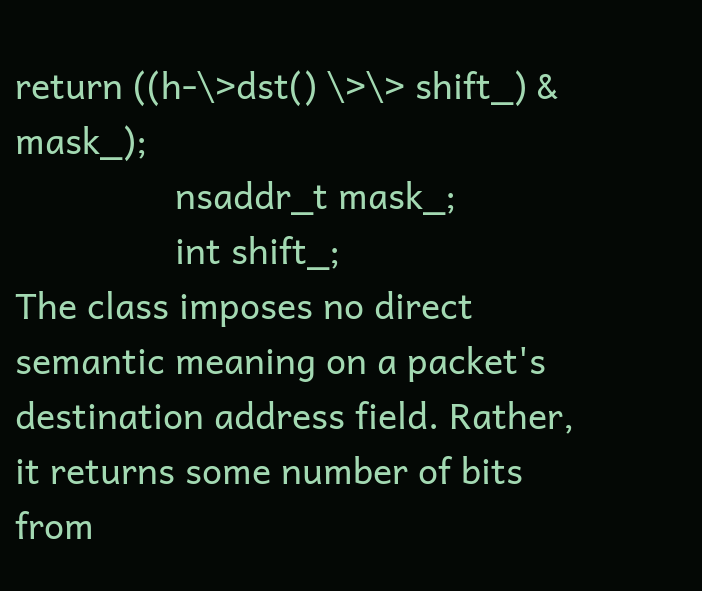return ((h-\>dst() \>\> shift_) & mask_);
                nsaddr_t mask_;
                int shift_;
The class imposes no direct semantic meaning on a packet's destination address field. Rather, it returns some number of bits from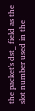the packet's dst_ field as the slot number used in the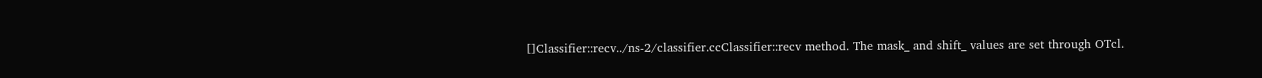[]Classifier::recv../ns-2/classifier.ccClassifier::recv method. The mask_ and shift_ values are set through OTcl.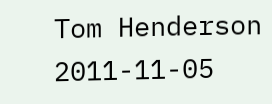Tom Henderson 2011-11-05